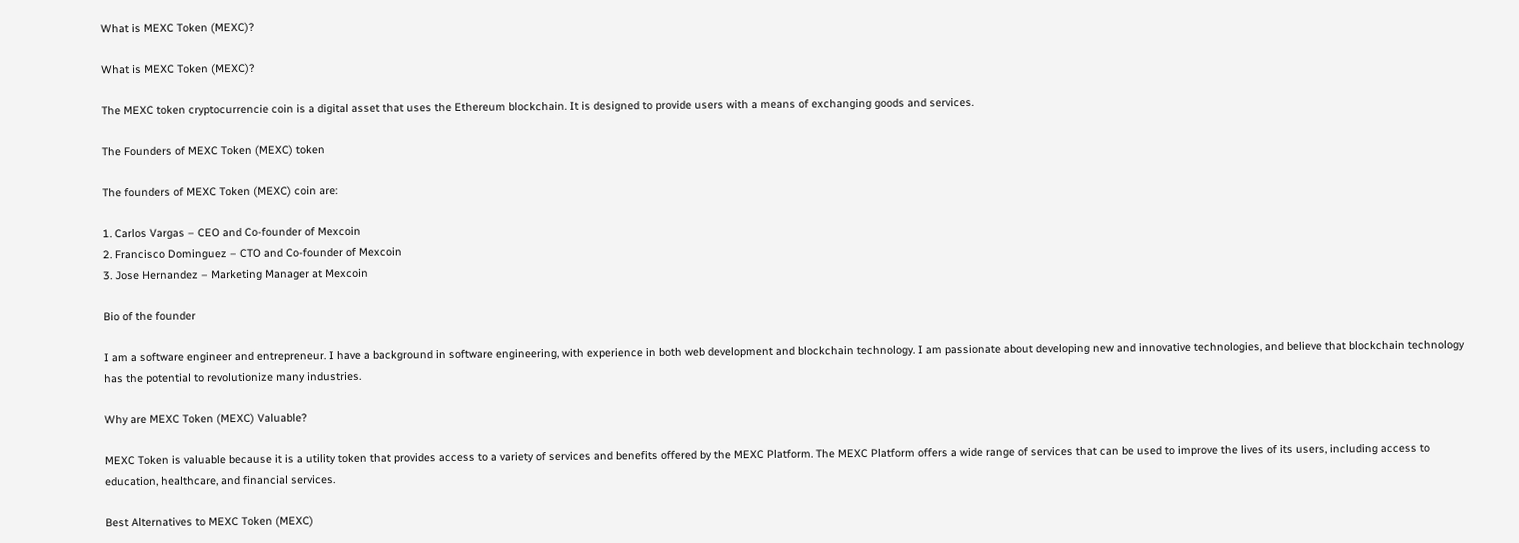What is MEXC Token (MEXC)?

What is MEXC Token (MEXC)?

The MEXC token cryptocurrencie coin is a digital asset that uses the Ethereum blockchain. It is designed to provide users with a means of exchanging goods and services.

The Founders of MEXC Token (MEXC) token

The founders of MEXC Token (MEXC) coin are:

1. Carlos Vargas – CEO and Co-founder of Mexcoin
2. Francisco Dominguez – CTO and Co-founder of Mexcoin
3. Jose Hernandez – Marketing Manager at Mexcoin

Bio of the founder

I am a software engineer and entrepreneur. I have a background in software engineering, with experience in both web development and blockchain technology. I am passionate about developing new and innovative technologies, and believe that blockchain technology has the potential to revolutionize many industries.

Why are MEXC Token (MEXC) Valuable?

MEXC Token is valuable because it is a utility token that provides access to a variety of services and benefits offered by the MEXC Platform. The MEXC Platform offers a wide range of services that can be used to improve the lives of its users, including access to education, healthcare, and financial services.

Best Alternatives to MEXC Token (MEXC)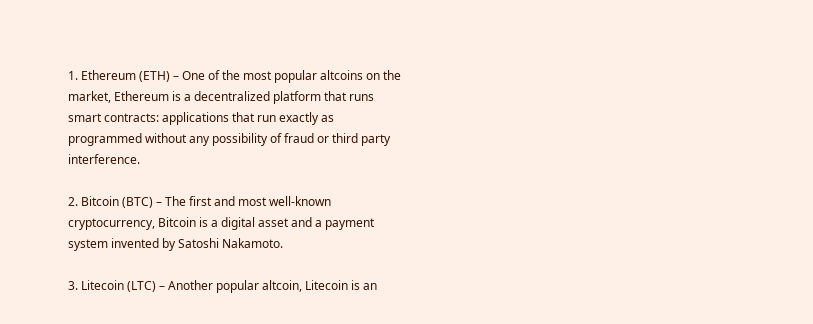1. Ethereum (ETH) – One of the most popular altcoins on the market, Ethereum is a decentralized platform that runs smart contracts: applications that run exactly as programmed without any possibility of fraud or third party interference.

2. Bitcoin (BTC) – The first and most well-known cryptocurrency, Bitcoin is a digital asset and a payment system invented by Satoshi Nakamoto.

3. Litecoin (LTC) – Another popular altcoin, Litecoin is an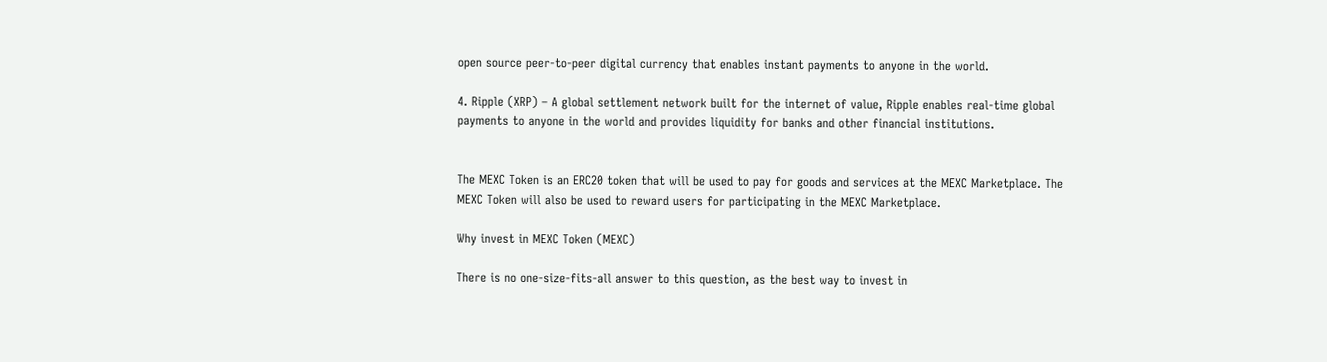open source peer-to-peer digital currency that enables instant payments to anyone in the world.

4. Ripple (XRP) – A global settlement network built for the internet of value, Ripple enables real-time global payments to anyone in the world and provides liquidity for banks and other financial institutions.


The MEXC Token is an ERC20 token that will be used to pay for goods and services at the MEXC Marketplace. The MEXC Token will also be used to reward users for participating in the MEXC Marketplace.

Why invest in MEXC Token (MEXC)

There is no one-size-fits-all answer to this question, as the best way to invest in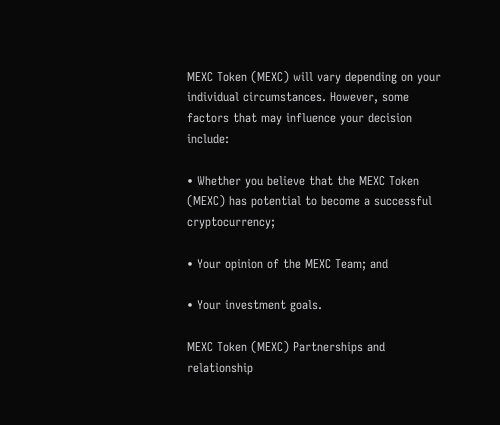MEXC Token (MEXC) will vary depending on your individual circumstances. However, some factors that may influence your decision include:

• Whether you believe that the MEXC Token (MEXC) has potential to become a successful cryptocurrency;

• Your opinion of the MEXC Team; and

• Your investment goals.

MEXC Token (MEXC) Partnerships and relationship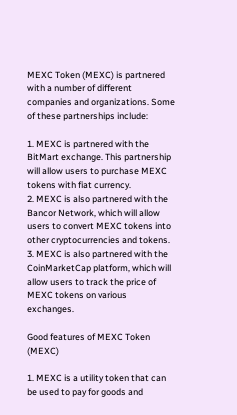MEXC Token (MEXC) is partnered with a number of different companies and organizations. Some of these partnerships include:

1. MEXC is partnered with the BitMart exchange. This partnership will allow users to purchase MEXC tokens with fiat currency.
2. MEXC is also partnered with the Bancor Network, which will allow users to convert MEXC tokens into other cryptocurrencies and tokens.
3. MEXC is also partnered with the CoinMarketCap platform, which will allow users to track the price of MEXC tokens on various exchanges.

Good features of MEXC Token (MEXC)

1. MEXC is a utility token that can be used to pay for goods and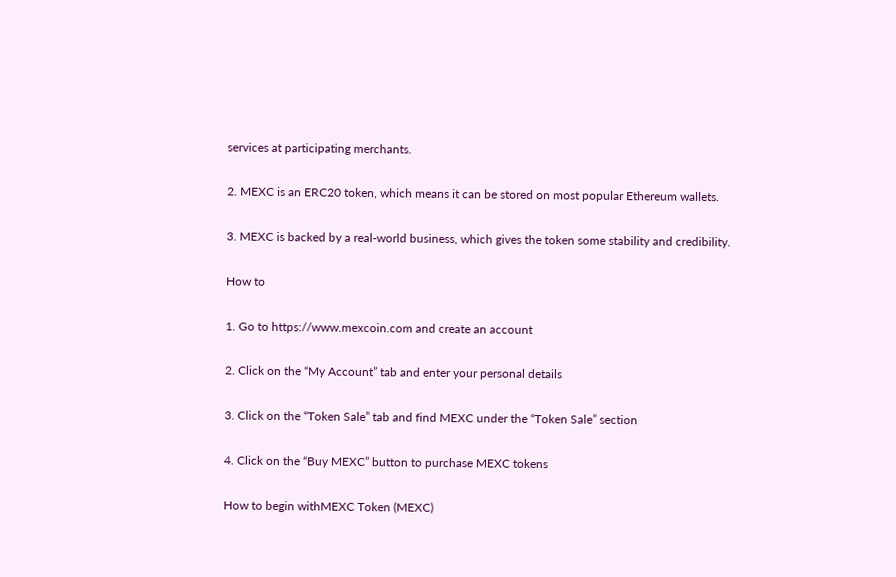services at participating merchants.

2. MEXC is an ERC20 token, which means it can be stored on most popular Ethereum wallets.

3. MEXC is backed by a real-world business, which gives the token some stability and credibility.

How to

1. Go to https://www.mexcoin.com and create an account

2. Click on the “My Account” tab and enter your personal details

3. Click on the “Token Sale” tab and find MEXC under the “Token Sale” section

4. Click on the “Buy MEXC” button to purchase MEXC tokens

How to begin withMEXC Token (MEXC)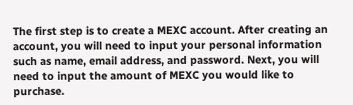The first step is to create a MEXC account. After creating an account, you will need to input your personal information such as name, email address, and password. Next, you will need to input the amount of MEXC you would like to purchase.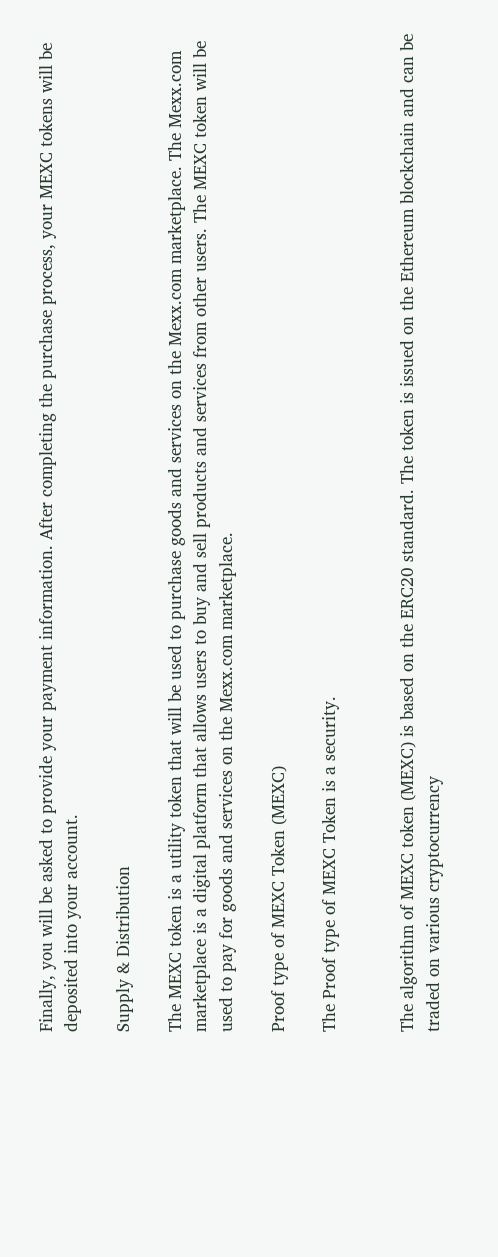Finally, you will be asked to provide your payment information. After completing the purchase process, your MEXC tokens will be deposited into your account.

Supply & Distribution

The MEXC token is a utility token that will be used to purchase goods and services on the Mexx.com marketplace. The Mexx.com marketplace is a digital platform that allows users to buy and sell products and services from other users. The MEXC token will be used to pay for goods and services on the Mexx.com marketplace.

Proof type of MEXC Token (MEXC)

The Proof type of MEXC Token is a security.


The algorithm of MEXC token (MEXC) is based on the ERC20 standard. The token is issued on the Ethereum blockchain and can be traded on various cryptocurrency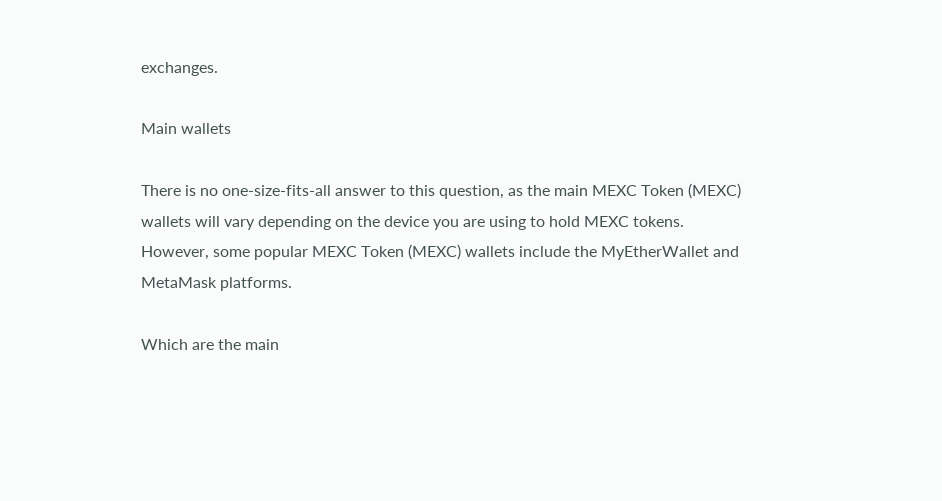exchanges.

Main wallets

There is no one-size-fits-all answer to this question, as the main MEXC Token (MEXC) wallets will vary depending on the device you are using to hold MEXC tokens. However, some popular MEXC Token (MEXC) wallets include the MyEtherWallet and MetaMask platforms.

Which are the main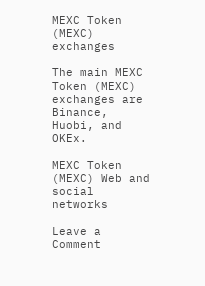MEXC Token (MEXC) exchanges

The main MEXC Token (MEXC) exchanges are Binance, Huobi, and OKEx.

MEXC Token (MEXC) Web and social networks

Leave a Comment